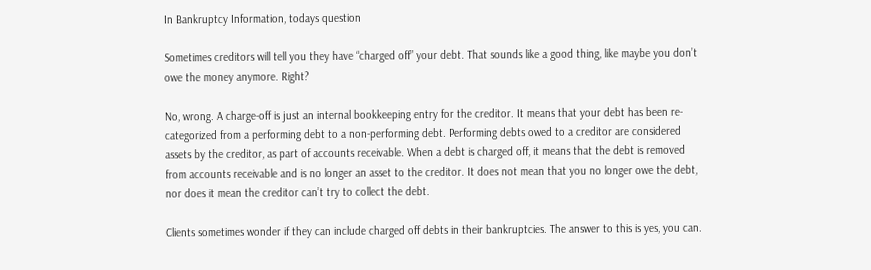In Bankruptcy Information, todays question

Sometimes creditors will tell you they have “charged off” your debt. That sounds like a good thing, like maybe you don’t owe the money anymore. Right?

No, wrong. A charge-off is just an internal bookkeeping entry for the creditor. It means that your debt has been re-categorized from a performing debt to a non-performing debt. Performing debts owed to a creditor are considered assets by the creditor, as part of accounts receivable. When a debt is charged off, it means that the debt is removed from accounts receivable and is no longer an asset to the creditor. It does not mean that you no longer owe the debt, nor does it mean the creditor can’t try to collect the debt.

Clients sometimes wonder if they can include charged off debts in their bankruptcies. The answer to this is yes, you can.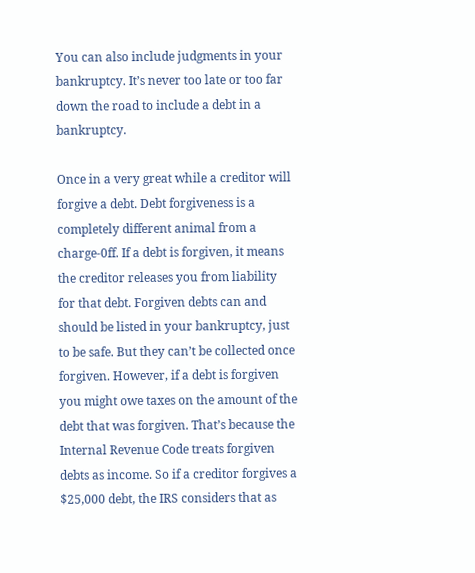You can also include judgments in your bankruptcy. It’s never too late or too far down the road to include a debt in a bankruptcy.

Once in a very great while a creditor will forgive a debt. Debt forgiveness is a completely different animal from a charge-0ff. If a debt is forgiven, it means the creditor releases you from liability for that debt. Forgiven debts can and should be listed in your bankruptcy, just to be safe. But they can’t be collected once forgiven. However, if a debt is forgiven you might owe taxes on the amount of the debt that was forgiven. That’s because the Internal Revenue Code treats forgiven debts as income. So if a creditor forgives a $25,000 debt, the IRS considers that as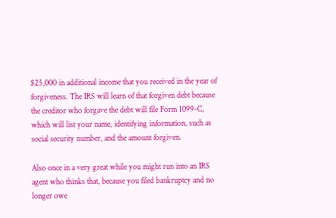$25,000 in additional income that you received in the year of forgiveness. The IRS will learn of that forgiven debt because the creditor who forgave the debt will file Form 1099-C, which will list your name, identifying information, such as social security number, and the amount forgiven.

Also once in a very great while you might run into an IRS agent who thinks that, because you filed bankruptcy and no longer owe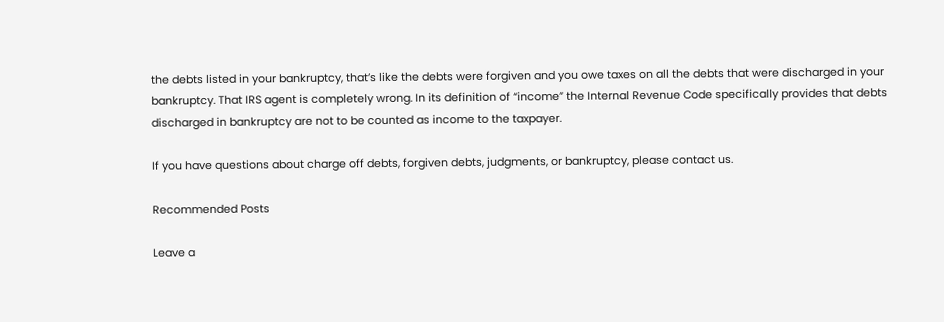the debts listed in your bankruptcy, that’s like the debts were forgiven and you owe taxes on all the debts that were discharged in your bankruptcy. That IRS agent is completely wrong. In its definition of “income” the Internal Revenue Code specifically provides that debts discharged in bankruptcy are not to be counted as income to the taxpayer.

If you have questions about charge off debts, forgiven debts, judgments, or bankruptcy, please contact us.

Recommended Posts

Leave a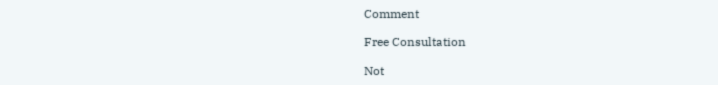Comment

Free Consultation

Not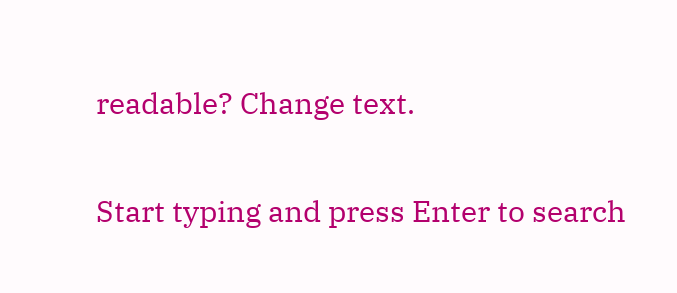readable? Change text.

Start typing and press Enter to search